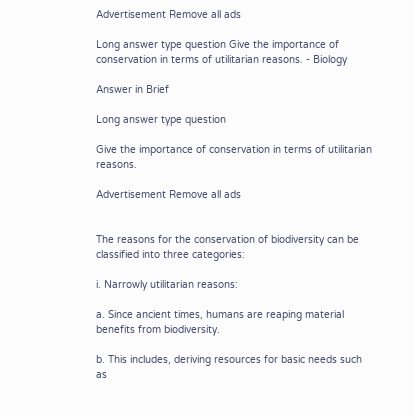Advertisement Remove all ads

Long answer type question Give the importance of conservation in terms of utilitarian reasons. - Biology

Answer in Brief

Long answer type question

Give the importance of conservation in terms of utilitarian reasons.

Advertisement Remove all ads


The reasons for the conservation of biodiversity can be classified into three categories:

i. Narrowly utilitarian reasons:

a. Since ancient times, humans are reaping material benefits from biodiversity.

b. This includes, deriving resources for basic needs such as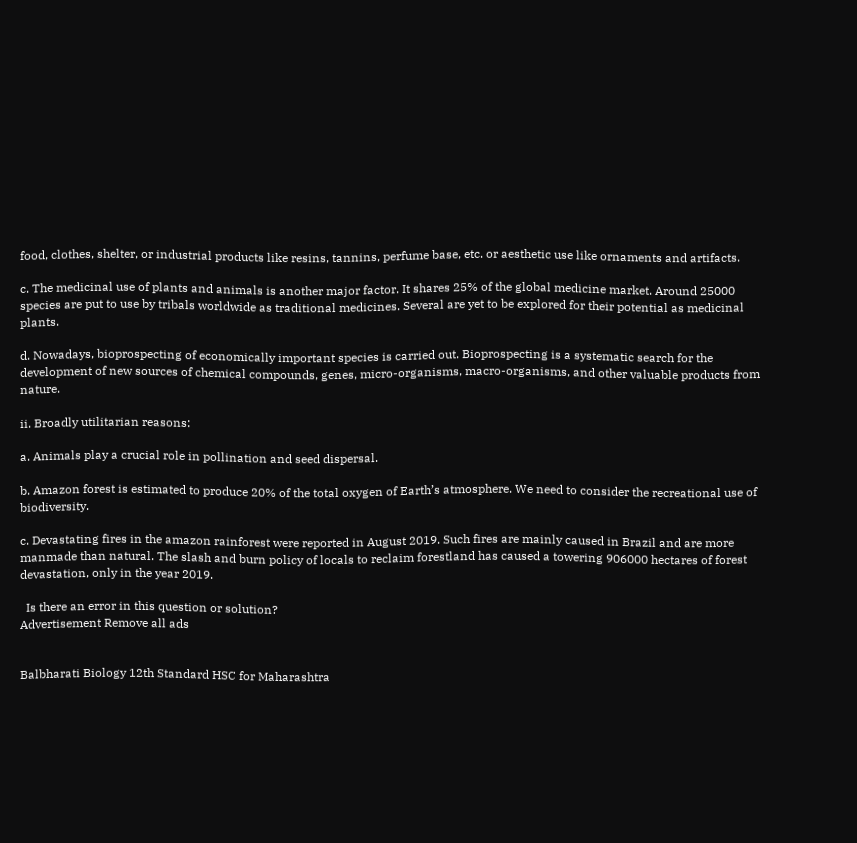food, clothes, shelter, or industrial products like resins, tannins, perfume base, etc. or aesthetic use like ornaments and artifacts.

c. The medicinal use of plants and animals is another major factor. It shares 25% of the global medicine market. Around 25000 species are put to use by tribals worldwide as traditional medicines. Several are yet to be explored for their potential as medicinal plants.

d. Nowadays, bioprospecting of economically important species is carried out. Bioprospecting is a systematic search for the development of new sources of chemical compounds, genes, micro-organisms, macro-organisms, and other valuable products from nature.

ii. Broadly utilitarian reasons:

a. Animals play a crucial role in pollination and seed dispersal.

b. Amazon forest is estimated to produce 20% of the total oxygen of Earth’s atmosphere. We need to consider the recreational use of biodiversity.

c. Devastating fires in the amazon rainforest were reported in August 2019. Such fires are mainly caused in Brazil and are more manmade than natural. The slash and burn policy of locals to reclaim forestland has caused a towering 906000 hectares of forest devastation, only in the year 2019.

  Is there an error in this question or solution?
Advertisement Remove all ads


Balbharati Biology 12th Standard HSC for Maharashtra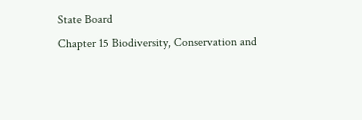State Board
Chapter 15 Biodiversity, Conservation and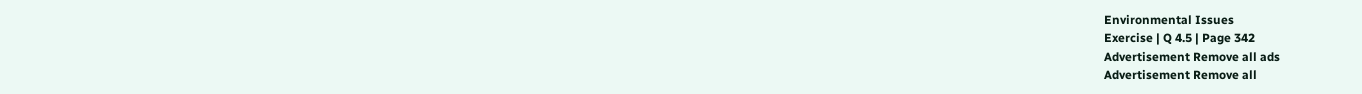Environmental Issues
Exercise | Q 4.5 | Page 342
Advertisement Remove all ads
Advertisement Remove all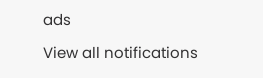ads

View all notifications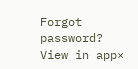Forgot password?
View in app×